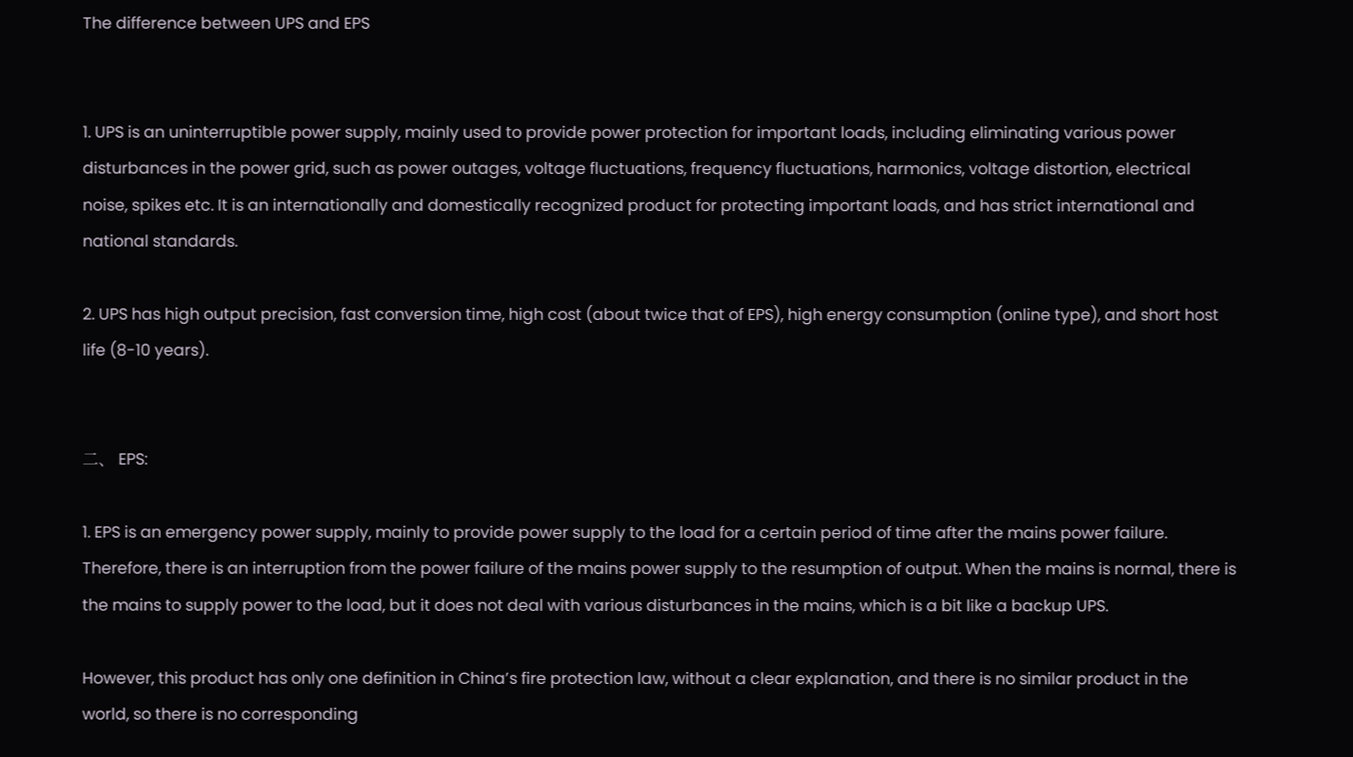The difference between UPS and EPS


1. UPS is an uninterruptible power supply, mainly used to provide power protection for important loads, including eliminating various power disturbances in the power grid, such as power outages, voltage fluctuations, frequency fluctuations, harmonics, voltage distortion, electrical noise, spikes etc. It is an internationally and domestically recognized product for protecting important loads, and has strict international and national standards.

2. UPS has high output precision, fast conversion time, high cost (about twice that of EPS), high energy consumption (online type), and short host life (8-10 years).


二、 EPS:

1. EPS is an emergency power supply, mainly to provide power supply to the load for a certain period of time after the mains power failure. Therefore, there is an interruption from the power failure of the mains power supply to the resumption of output. When the mains is normal, there is the mains to supply power to the load, but it does not deal with various disturbances in the mains, which is a bit like a backup UPS.

However, this product has only one definition in China’s fire protection law, without a clear explanation, and there is no similar product in the world, so there is no corresponding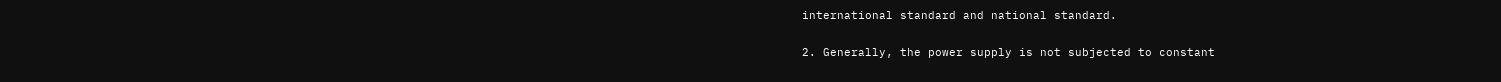international standard and national standard.

2. Generally, the power supply is not subjected to constant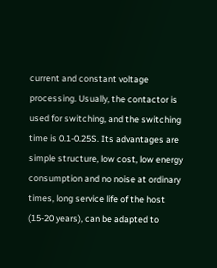current and constant voltage processing. Usually, the contactor is used for switching, and the switching time is 0.1-0.25S. Its advantages are simple structure, low cost, low energy consumption and no noise at ordinary times, long service life of the host (15-20 years), can be adapted to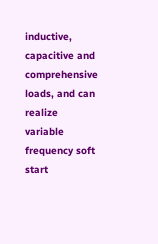inductive, capacitive and comprehensive loads, and can realize variable frequency soft start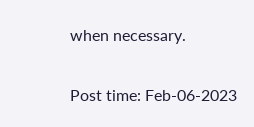when necessary.

Post time: Feb-06-2023